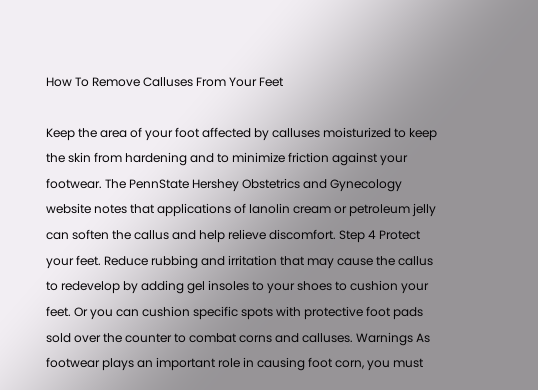How To Remove Calluses From Your Feet

Keep the area of your foot affected by calluses moisturized to keep the skin from hardening and to minimize friction against your footwear. The PennState Hershey Obstetrics and Gynecology website notes that applications of lanolin cream or petroleum jelly can soften the callus and help relieve discomfort. Step 4 Protect your feet. Reduce rubbing and irritation that may cause the callus to redevelop by adding gel insoles to your shoes to cushion your feet. Or you can cushion specific spots with protective foot pads sold over the counter to combat corns and calluses. Warnings As footwear plays an important role in causing foot corn, you must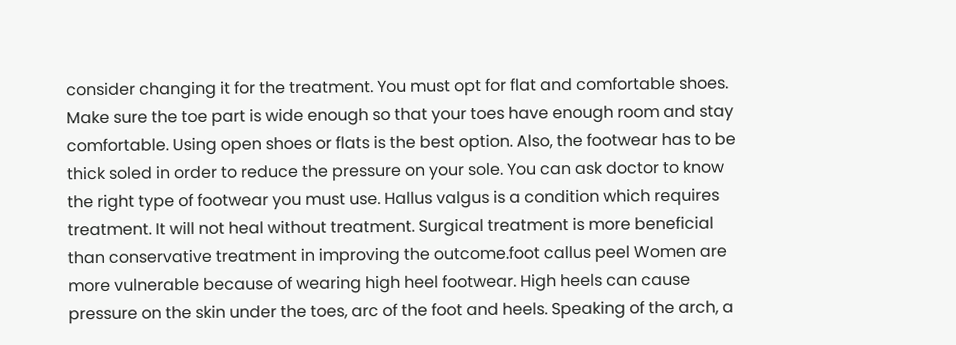consider changing it for the treatment. You must opt for flat and comfortable shoes. Make sure the toe part is wide enough so that your toes have enough room and stay comfortable. Using open shoes or flats is the best option. Also, the footwear has to be thick soled in order to reduce the pressure on your sole. You can ask doctor to know the right type of footwear you must use. Hallus valgus is a condition which requires treatment. It will not heal without treatment. Surgical treatment is more beneficial than conservative treatment in improving the outcome.foot callus peel Women are more vulnerable because of wearing high heel footwear. High heels can cause pressure on the skin under the toes, arc of the foot and heels. Speaking of the arch, a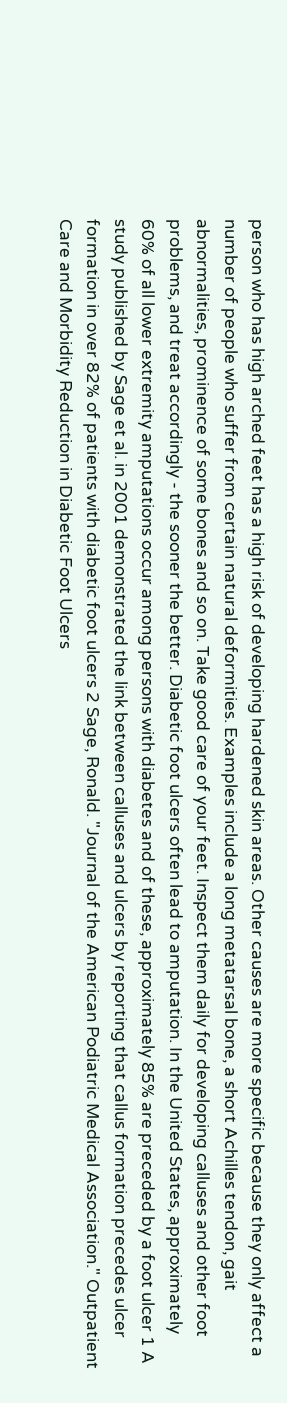person who has high arched feet has a high risk of developing hardened skin areas. Other causes are more specific because they only affect a number of people who suffer from certain natural deformities. Examples include a long metatarsal bone, a short Achilles tendon, gait abnormalities, prominence of some bones and so on. Take good care of your feet. Inspect them daily for developing calluses and other foot problems, and treat accordingly - the sooner the better. Diabetic foot ulcers often lead to amputation. In the United States, approximately 60% of all lower extremity amputations occur among persons with diabetes and of these, approximately 85% are preceded by a foot ulcer 1 A study published by Sage et al. in 2001 demonstrated the link between calluses and ulcers by reporting that callus formation precedes ulcer formation in over 82% of patients with diabetic foot ulcers 2 Sage, Ronald. "Journal of the American Podiatric Medical Association." Outpatient Care and Morbidity Reduction in Diabetic Foot Ulcers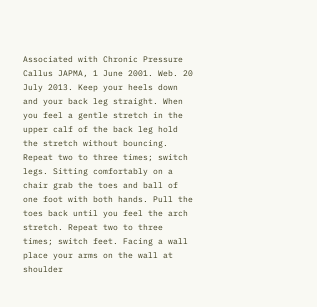Associated with Chronic Pressure Callus JAPMA, 1 June 2001. Web. 20 July 2013. Keep your heels down and your back leg straight. When you feel a gentle stretch in the upper calf of the back leg hold the stretch without bouncing. Repeat two to three times; switch legs. Sitting comfortably on a chair grab the toes and ball of one foot with both hands. Pull the toes back until you feel the arch stretch. Repeat two to three times; switch feet. Facing a wall place your arms on the wall at shoulder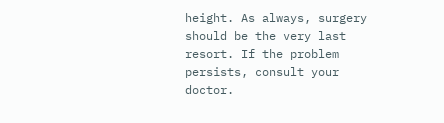height. As always, surgery should be the very last resort. If the problem persists, consult your doctor.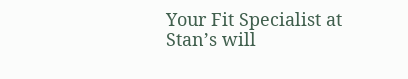Your Fit Specialist at Stan’s will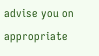advise you on appropriate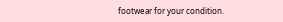footwear for your condition.